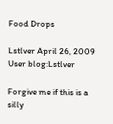Food Drops

Lstlver April 26, 2009 User blog:Lstlver

Forgive me if this is a silly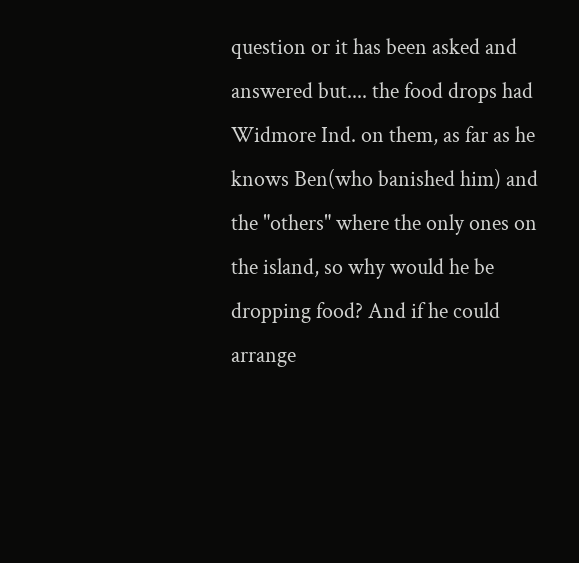question or it has been asked and answered but.... the food drops had Widmore Ind. on them, as far as he knows Ben(who banished him) and the "others" where the only ones on the island, so why would he be dropping food? And if he could arrange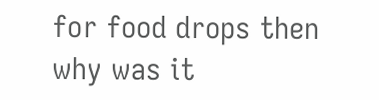for food drops then why was it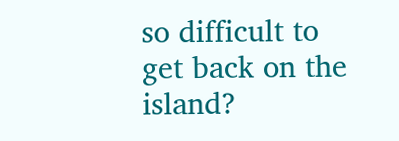so difficult to get back on the island?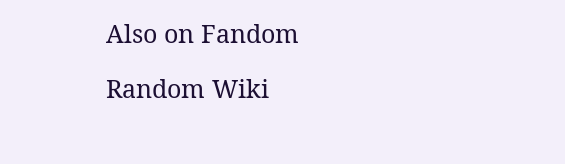Also on Fandom

Random Wiki